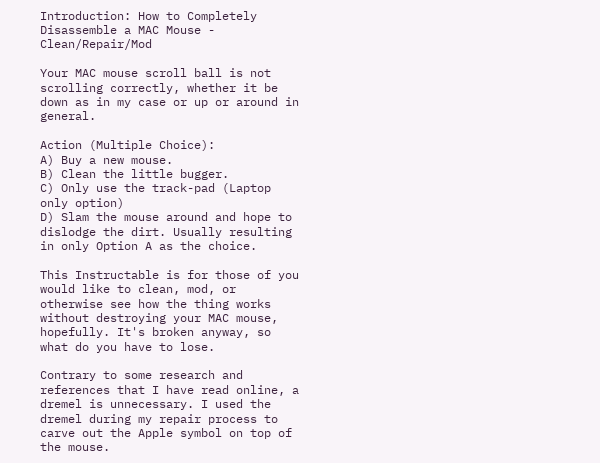Introduction: How to Completely Disassemble a MAC Mouse - Clean/Repair/Mod

Your MAC mouse scroll ball is not scrolling correctly, whether it be down as in my case or up or around in general.

Action (Multiple Choice):
A) Buy a new mouse.
B) Clean the little bugger.
C) Only use the track-pad (Laptop only option)
D) Slam the mouse around and hope to dislodge the dirt. Usually resulting in only Option A as the choice.

This Instructable is for those of you would like to clean, mod, or otherwise see how the thing works without destroying your MAC mouse, hopefully. It's broken anyway, so what do you have to lose.

Contrary to some research and references that I have read online, a dremel is unnecessary. I used the dremel during my repair process to carve out the Apple symbol on top of the mouse.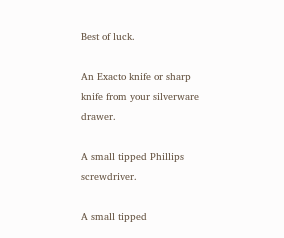Best of luck.

An Exacto knife or sharp knife from your silverware drawer.

A small tipped Phillips screwdriver.

A small tipped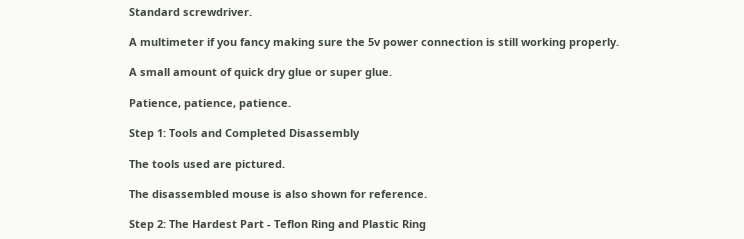Standard screwdriver.

A multimeter if you fancy making sure the 5v power connection is still working properly.

A small amount of quick dry glue or super glue.

Patience, patience, patience.

Step 1: Tools and Completed Disassembly

The tools used are pictured.

The disassembled mouse is also shown for reference.

Step 2: The Hardest Part - Teflon Ring and Plastic Ring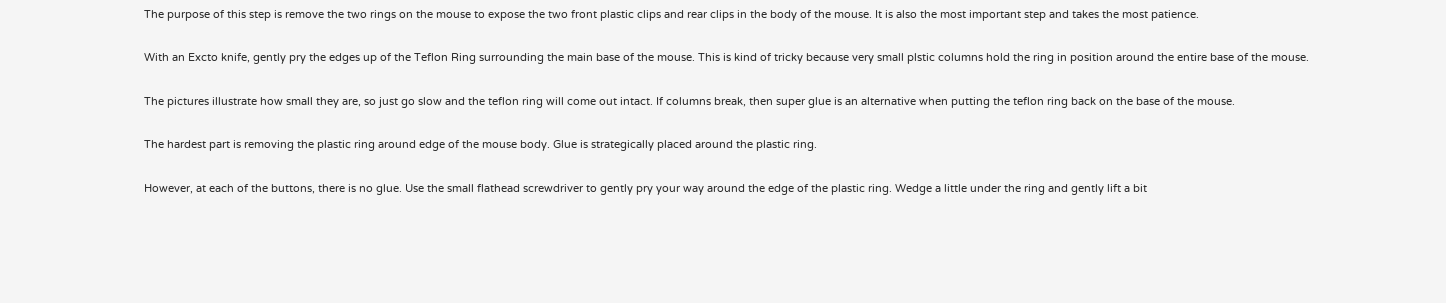The purpose of this step is remove the two rings on the mouse to expose the two front plastic clips and rear clips in the body of the mouse. It is also the most important step and takes the most patience.

With an Excto knife, gently pry the edges up of the Teflon Ring surrounding the main base of the mouse. This is kind of tricky because very small plstic columns hold the ring in position around the entire base of the mouse.

The pictures illustrate how small they are, so just go slow and the teflon ring will come out intact. If columns break, then super glue is an alternative when putting the teflon ring back on the base of the mouse.

The hardest part is removing the plastic ring around edge of the mouse body. Glue is strategically placed around the plastic ring.

However, at each of the buttons, there is no glue. Use the small flathead screwdriver to gently pry your way around the edge of the plastic ring. Wedge a little under the ring and gently lift a bit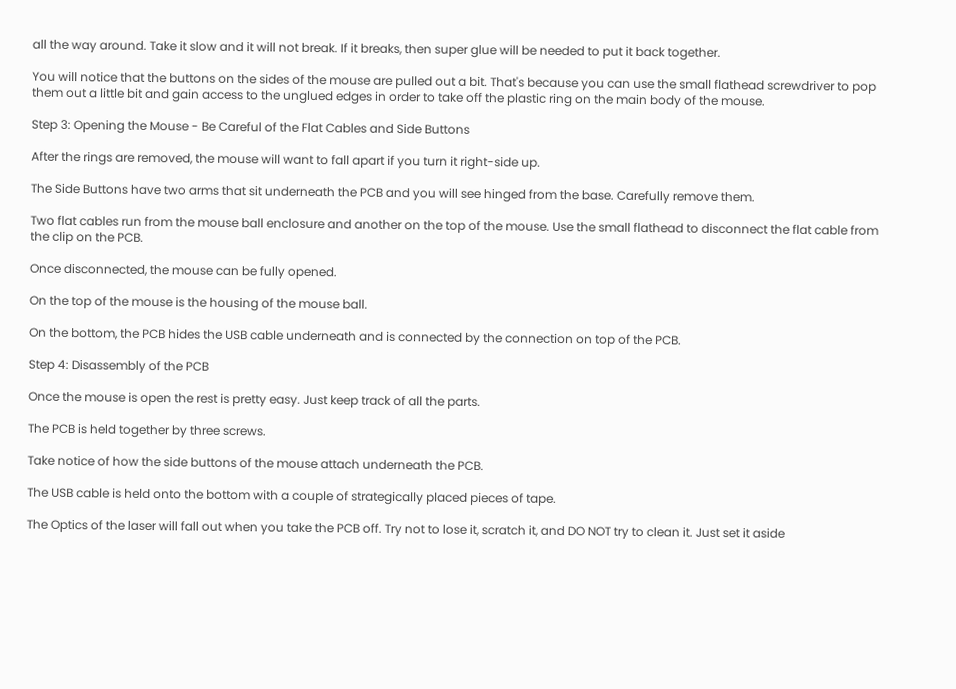all the way around. Take it slow and it will not break. If it breaks, then super glue will be needed to put it back together.

You will notice that the buttons on the sides of the mouse are pulled out a bit. That's because you can use the small flathead screwdriver to pop them out a little bit and gain access to the unglued edges in order to take off the plastic ring on the main body of the mouse.

Step 3: Opening the Mouse - Be Careful of the Flat Cables and Side Buttons

After the rings are removed, the mouse will want to fall apart if you turn it right-side up.

The Side Buttons have two arms that sit underneath the PCB and you will see hinged from the base. Carefully remove them.

Two flat cables run from the mouse ball enclosure and another on the top of the mouse. Use the small flathead to disconnect the flat cable from the clip on the PCB.

Once disconnected, the mouse can be fully opened.

On the top of the mouse is the housing of the mouse ball.

On the bottom, the PCB hides the USB cable underneath and is connected by the connection on top of the PCB.

Step 4: Disassembly of the PCB

Once the mouse is open the rest is pretty easy. Just keep track of all the parts.

The PCB is held together by three screws.

Take notice of how the side buttons of the mouse attach underneath the PCB.

The USB cable is held onto the bottom with a couple of strategically placed pieces of tape.

The Optics of the laser will fall out when you take the PCB off. Try not to lose it, scratch it, and DO NOT try to clean it. Just set it aside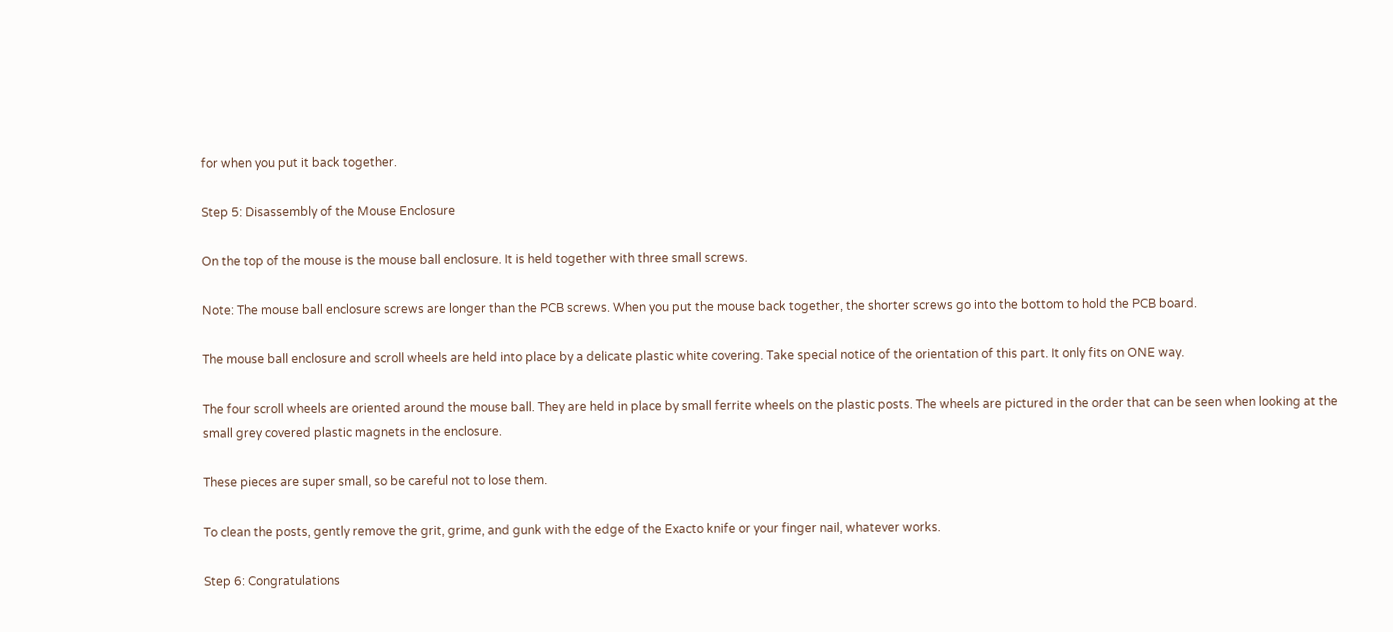for when you put it back together.

Step 5: Disassembly of the Mouse Enclosure

On the top of the mouse is the mouse ball enclosure. It is held together with three small screws.

Note: The mouse ball enclosure screws are longer than the PCB screws. When you put the mouse back together, the shorter screws go into the bottom to hold the PCB board.

The mouse ball enclosure and scroll wheels are held into place by a delicate plastic white covering. Take special notice of the orientation of this part. It only fits on ONE way.

The four scroll wheels are oriented around the mouse ball. They are held in place by small ferrite wheels on the plastic posts. The wheels are pictured in the order that can be seen when looking at the small grey covered plastic magnets in the enclosure.

These pieces are super small, so be careful not to lose them.

To clean the posts, gently remove the grit, grime, and gunk with the edge of the Exacto knife or your finger nail, whatever works.

Step 6: Congratulations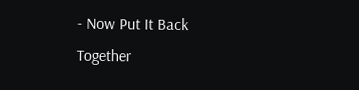- Now Put It Back Together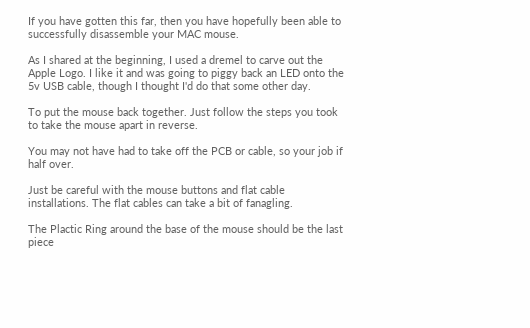If you have gotten this far, then you have hopefully been able to successfully disassemble your MAC mouse.

As I shared at the beginning, I used a dremel to carve out the Apple Logo. I like it and was going to piggy back an LED onto the 5v USB cable, though I thought I'd do that some other day.

To put the mouse back together. Just follow the steps you took to take the mouse apart in reverse.

You may not have had to take off the PCB or cable, so your job if half over.

Just be careful with the mouse buttons and flat cable installations. The flat cables can take a bit of fanagling.

The Plactic Ring around the base of the mouse should be the last piece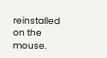reinstalled on the mouse.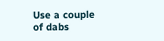Use a couple of dabs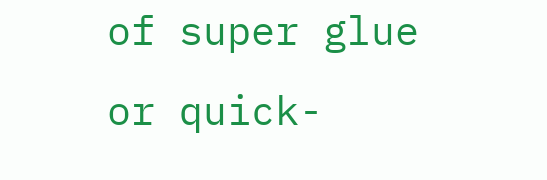of super glue or quick-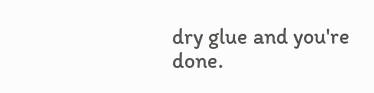dry glue and you're done.